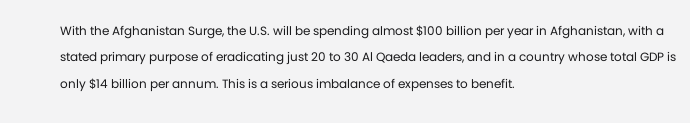With the Afghanistan Surge, the U.S. will be spending almost $100 billion per year in Afghanistan, with a stated primary purpose of eradicating just 20 to 30 Al Qaeda leaders, and in a country whose total GDP is only $14 billion per annum. This is a serious imbalance of expenses to benefit.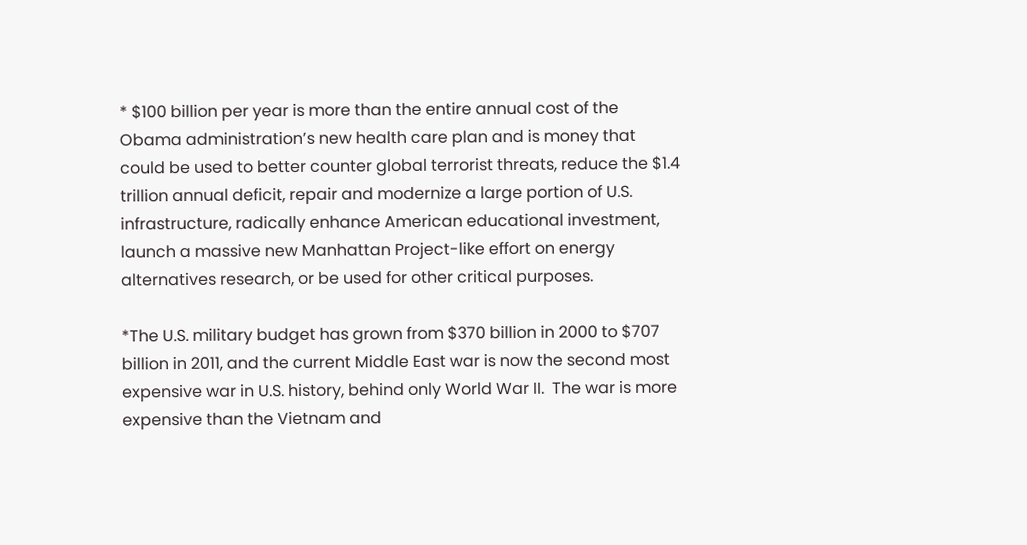* $100 billion per year is more than the entire annual cost of the Obama administration’s new health care plan and is money that could be used to better counter global terrorist threats, reduce the $1.4 trillion annual deficit, repair and modernize a large portion of U.S. infrastructure, radically enhance American educational investment, launch a massive new Manhattan Project-like effort on energy alternatives research, or be used for other critical purposes.

*The U.S. military budget has grown from $370 billion in 2000 to $707 billion in 2011, and the current Middle East war is now the second most expensive war in U.S. history, behind only World War II.  The war is more expensive than the Vietnam and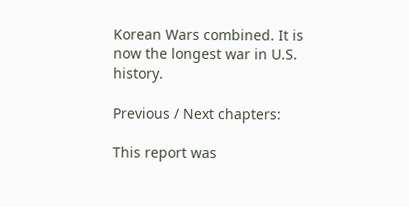Korean Wars combined. It is now the longest war in U.S. history.

Previous / Next chapters:

This report was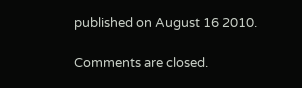published on August 16 2010.

Comments are closed.